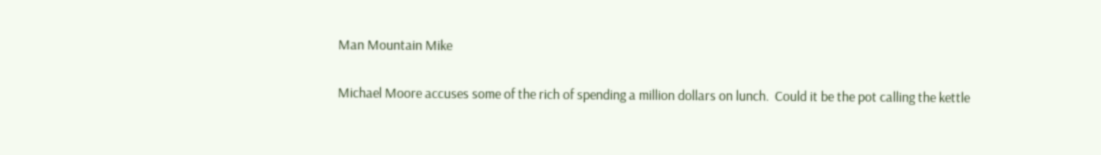Man Mountain Mike

Michael Moore accuses some of the rich of spending a million dollars on lunch.  Could it be the pot calling the kettle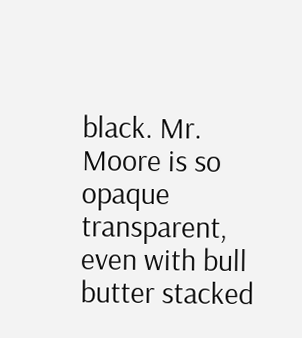black. Mr. Moore is so opaque transparent, even with bull butter stacked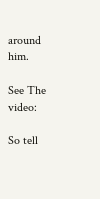around him.

See The video:

So tell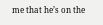me that he’s on the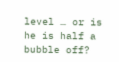level … or is he is half a bubble off?